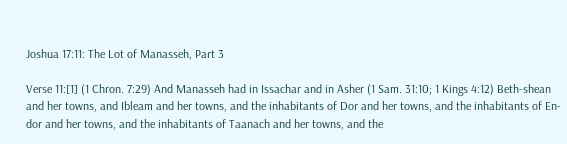Joshua 17:11: The Lot of Manasseh, Part 3

Verse 11:[1] (1 Chron. 7:29) And Manasseh had in Issachar and in Asher (1 Sam. 31:10; 1 Kings 4:12) Beth-shean and her towns, and Ibleam and her towns, and the inhabitants of Dor and her towns, and the inhabitants of En-dor and her towns, and the inhabitants of Taanach and her towns, and the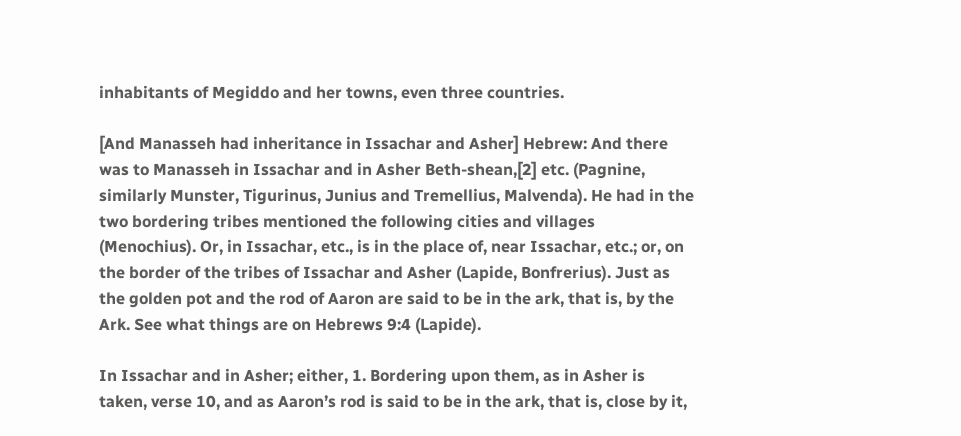inhabitants of Megiddo and her towns, even three countries.

[And Manasseh had inheritance in Issachar and Asher] Hebrew: And there was to Manasseh in Issachar and in Asher Beth-shean,[2] etc. (Pagnine, similarly Munster, Tigurinus, Junius and Tremellius, Malvenda). He had in the two bordering tribes mentioned the following cities and villages (Menochius). Or, in Issachar, etc., is in the place of, near Issachar, etc.; or, on the border of the tribes of Issachar and Asher (Lapide, Bonfrerius). Just as the golden pot and the rod of Aaron are said to be in the ark, that is, by the Ark. See what things are on Hebrews 9:4 (Lapide).

In Issachar and in Asher; either, 1. Bordering upon them, as in Asher is taken, verse 10, and as Aaron’s rod is said to be in the ark, that is, close by it,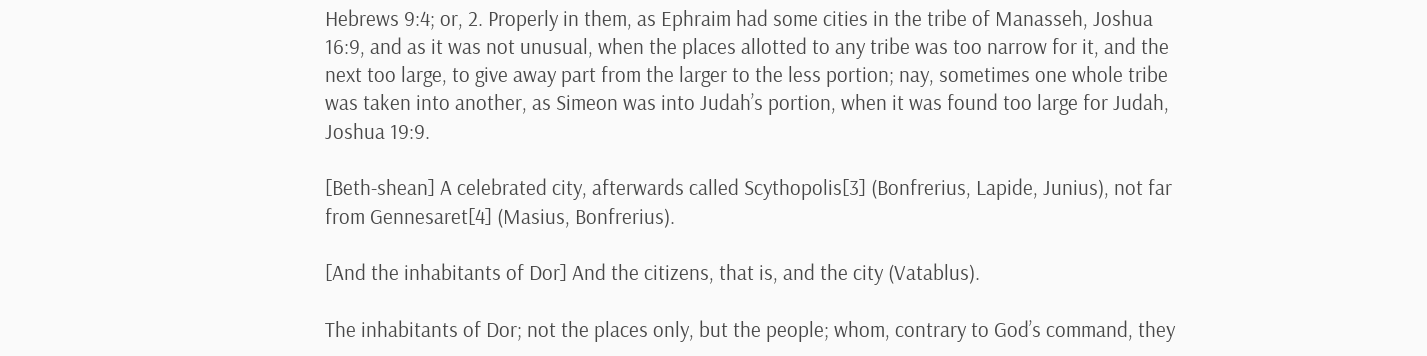Hebrews 9:4; or, 2. Properly in them, as Ephraim had some cities in the tribe of Manasseh, Joshua 16:9, and as it was not unusual, when the places allotted to any tribe was too narrow for it, and the next too large, to give away part from the larger to the less portion; nay, sometimes one whole tribe was taken into another, as Simeon was into Judah’s portion, when it was found too large for Judah, Joshua 19:9.

[Beth-shean] A celebrated city, afterwards called Scythopolis[3] (Bonfrerius, Lapide, Junius), not far from Gennesaret[4] (Masius, Bonfrerius).

[And the inhabitants of Dor] And the citizens, that is, and the city (Vatablus).

The inhabitants of Dor; not the places only, but the people; whom, contrary to God’s command, they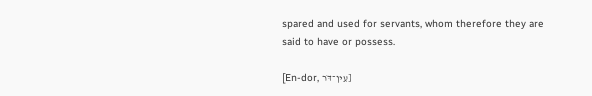spared and used for servants, whom therefore they are said to have or possess.

[En-dor, עֵין־דֹּר]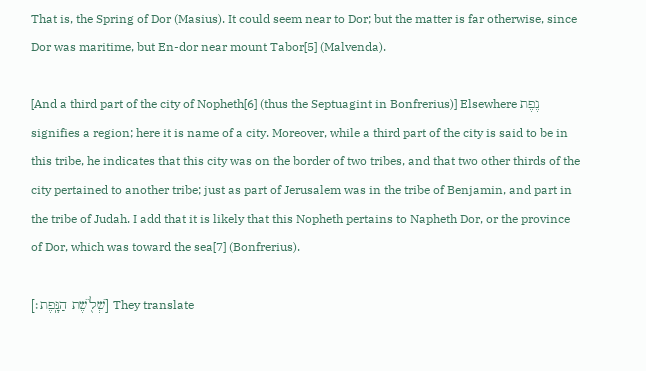That is, the Spring of Dor (Masius). It could seem near to Dor; but the matter is far otherwise, since Dor was maritime, but En-dor near mount Tabor[5] (Malvenda).

[And a third part of the city of Nopheth[6] (thus the Septuagint in Bonfrerius)] Elsewhere נֶפֶת signifies a region; here it is name of a city. Moreover, while a third part of the city is said to be in this tribe, he indicates that this city was on the border of two tribes, and that two other thirds of the city pertained to another tribe; just as part of Jerusalem was in the tribe of Benjamin, and part in the tribe of Judah. I add that it is likely that this Nopheth pertains to Napheth Dor, or the province of Dor, which was toward the sea[7] (Bonfrerius).

[שְׁלֹ֖שֶׁת הַנָּֽפֶת׃] They translate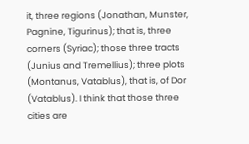it, three regions (Jonathan, Munster, Pagnine, Tigurinus); that is, three corners (Syriac); those three tracts (Junius and Tremellius); three plots (Montanus, Vatablus), that is, of Dor (Vatablus). I think that those three cities are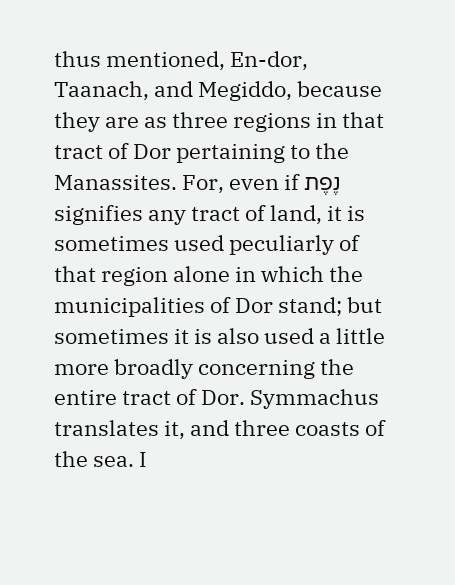thus mentioned, En-dor, Taanach, and Megiddo, because they are as three regions in that tract of Dor pertaining to the Manassites. For, even if נֶפֶת signifies any tract of land, it is sometimes used peculiarly of that region alone in which the municipalities of Dor stand; but sometimes it is also used a little more broadly concerning the entire tract of Dor. Symmachus translates it, and three coasts of the sea. I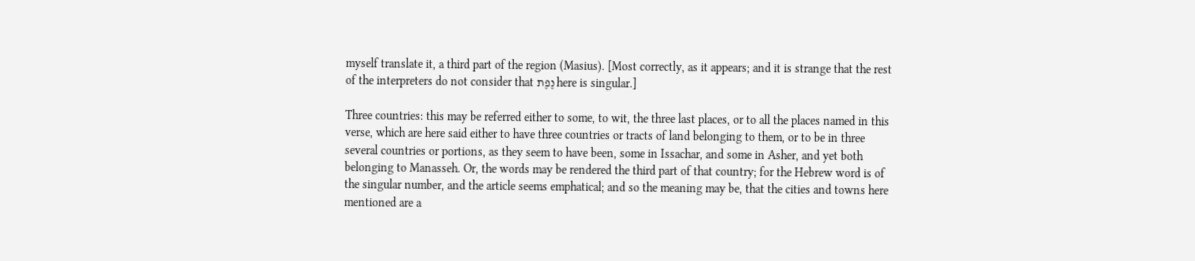myself translate it, a third part of the region (Masius). [Most correctly, as it appears; and it is strange that the rest of the interpreters do not consider that נֶפֶת here is singular.]

Three countries: this may be referred either to some, to wit, the three last places, or to all the places named in this verse, which are here said either to have three countries or tracts of land belonging to them, or to be in three several countries or portions, as they seem to have been, some in Issachar, and some in Asher, and yet both belonging to Manasseh. Or, the words may be rendered the third part of that country; for the Hebrew word is of the singular number, and the article seems emphatical; and so the meaning may be, that the cities and towns here mentioned are a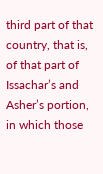third part of that country, that is, of that part of Issachar’s and Asher’s portion, in which those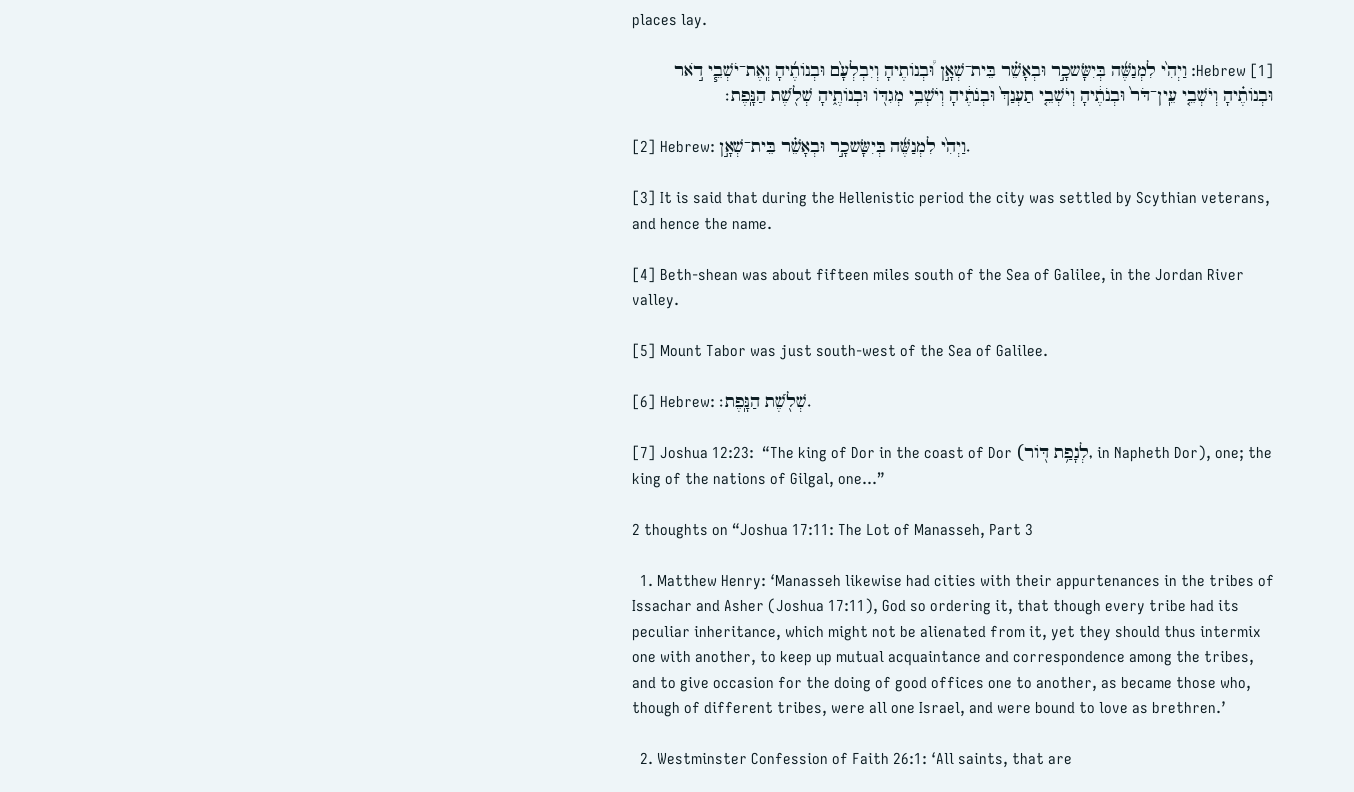places lay.

[1] Hebrew: וַיְהִ֙י לִמְנַשֶּׁ֜ה בְּיִשָּׂשכָ֣ר וּבְאָשֵׁ֗ר בֵּית־שְׁאָ֣ן וּ֠בְנוֹתֶיהָ וְיִבְלְעָ֙ם וּבְנוֹתֶ֜יהָ וְֽאֶת־יֹשְׁבֵ֧י דֹ֣אר וּבְנוֹתֶ֗יהָ וְיֹשְׁבֵ֤י עֵֽין־דֹּר֙ וּבְנֹתֶ֔יהָ וְיֹשְׁבֵ֤י תַעְנַךְ֙ וּבְנֹתֶ֔יהָ וְיֹשְׁבֵ֥י מְגִדּ֖וֹ וּבְנוֹתֶ֑יהָ שְׁלֹ֖שֶׁת הַנָּֽפֶת׃

[2] Hebrew: וַיְהִ֙י לִמְנַשֶּׁ֜ה בְּיִשָּׂשכָ֣ר וּבְאָשֵׁ֗ר בֵּית־שְׁאָ֣ן.

[3] It is said that during the Hellenistic period the city was settled by Scythian veterans, and hence the name.

[4] Beth-shean was about fifteen miles south of the Sea of Galilee, in the Jordan River valley.

[5] Mount Tabor was just south-west of the Sea of Galilee.

[6] Hebrew: שְׁלֹ֖שֶׁת הַנָּֽפֶת׃.

[7] Joshua 12:23:  “The king of Dor in the coast of Dor (לְנָפַ֥ת דּ֖וֹר, in Napheth Dor), one; the king of the nations of Gilgal, one…”

2 thoughts on “Joshua 17:11: The Lot of Manasseh, Part 3

  1. Matthew Henry: ‘Manasseh likewise had cities with their appurtenances in the tribes of Issachar and Asher (Joshua 17:11), God so ordering it, that though every tribe had its peculiar inheritance, which might not be alienated from it, yet they should thus intermix one with another, to keep up mutual acquaintance and correspondence among the tribes, and to give occasion for the doing of good offices one to another, as became those who, though of different tribes, were all one Israel, and were bound to love as brethren.’

  2. Westminster Confession of Faith 26:1: ‘All saints, that are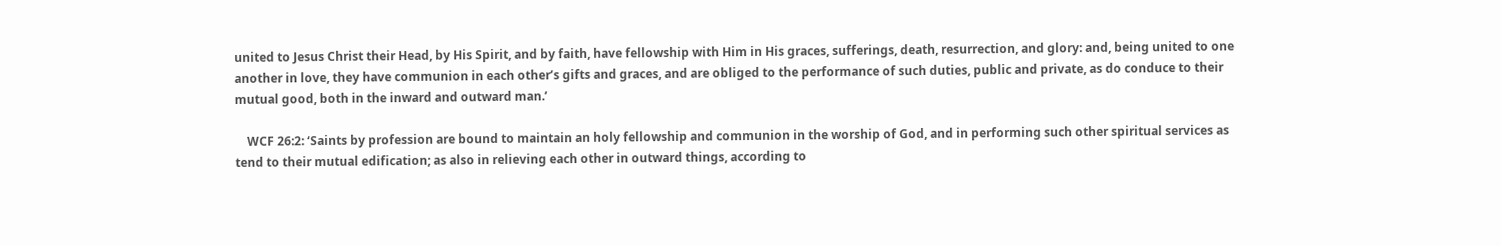united to Jesus Christ their Head, by His Spirit, and by faith, have fellowship with Him in His graces, sufferings, death, resurrection, and glory: and, being united to one another in love, they have communion in each other’s gifts and graces, and are obliged to the performance of such duties, public and private, as do conduce to their mutual good, both in the inward and outward man.’

    WCF 26:2: ‘Saints by profession are bound to maintain an holy fellowship and communion in the worship of God, and in performing such other spiritual services as tend to their mutual edification; as also in relieving each other in outward things, according to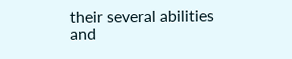their several abilities and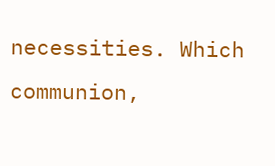necessities. Which communion,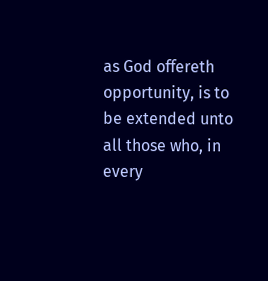as God offereth opportunity, is to be extended unto all those who, in every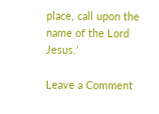place, call upon the name of the Lord Jesus.’

Leave a Comment